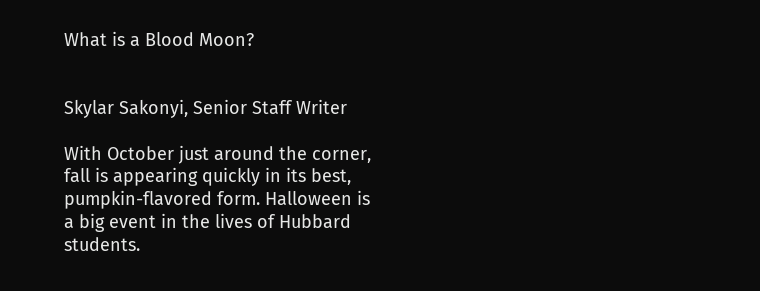What is a Blood Moon?


Skylar Sakonyi, Senior Staff Writer

With October just around the corner, fall is appearing quickly in its best, pumpkin-flavored form. Halloween is a big event in the lives of Hubbard students.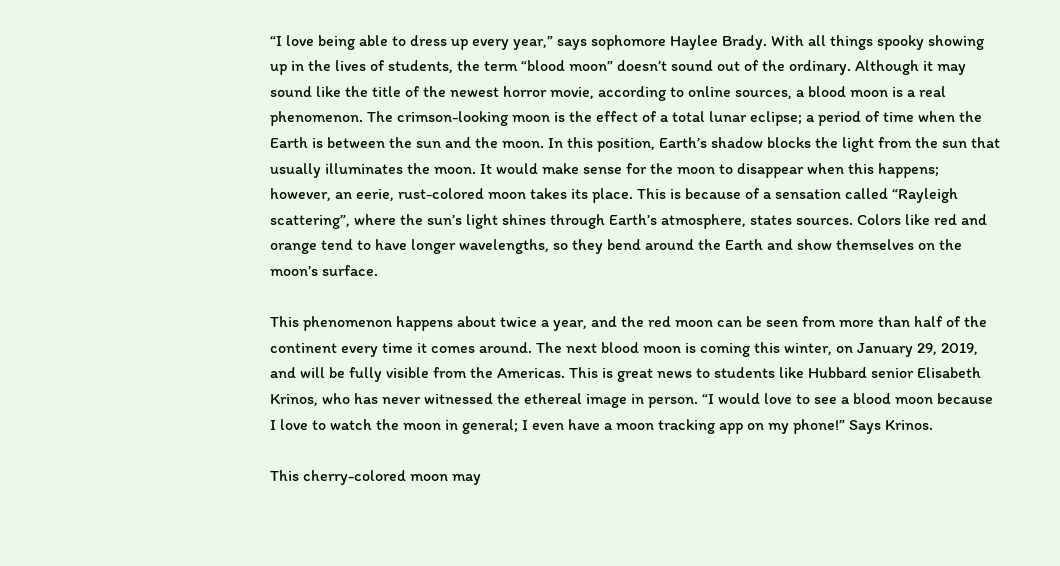“I love being able to dress up every year,” says sophomore Haylee Brady. With all things spooky showing up in the lives of students, the term “blood moon” doesn’t sound out of the ordinary. Although it may sound like the title of the newest horror movie, according to online sources, a blood moon is a real phenomenon. The crimson-looking moon is the effect of a total lunar eclipse; a period of time when the Earth is between the sun and the moon. In this position, Earth’s shadow blocks the light from the sun that usually illuminates the moon. It would make sense for the moon to disappear when this happens; however, an eerie, rust-colored moon takes its place. This is because of a sensation called “Rayleigh scattering”, where the sun’s light shines through Earth’s atmosphere, states sources. Colors like red and orange tend to have longer wavelengths, so they bend around the Earth and show themselves on the moon’s surface.

This phenomenon happens about twice a year, and the red moon can be seen from more than half of the continent every time it comes around. The next blood moon is coming this winter, on January 29, 2019, and will be fully visible from the Americas. This is great news to students like Hubbard senior Elisabeth Krinos, who has never witnessed the ethereal image in person. “I would love to see a blood moon because I love to watch the moon in general; I even have a moon tracking app on my phone!” Says Krinos.

This cherry-colored moon may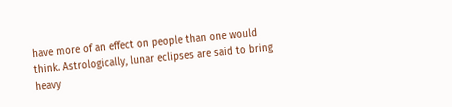have more of an effect on people than one would think. Astrologically, lunar eclipses are said to bring heavy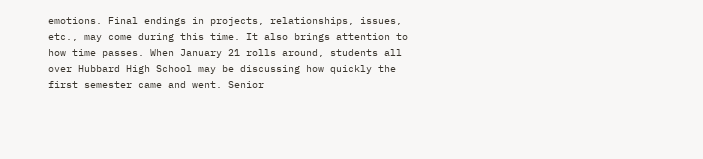emotions. Final endings in projects, relationships, issues, etc., may come during this time. It also brings attention to how time passes. When January 21 rolls around, students all over Hubbard High School may be discussing how quickly the first semester came and went. Senior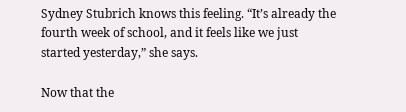Sydney Stubrich knows this feeling. “It’s already the fourth week of school, and it feels like we just started yesterday,” she says.

Now that the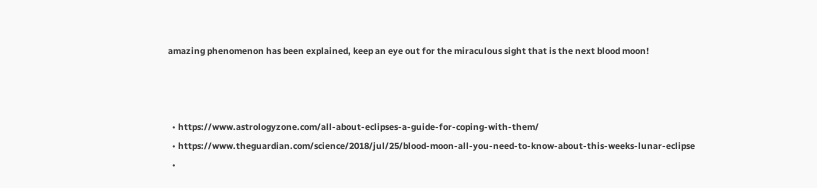amazing phenomenon has been explained, keep an eye out for the miraculous sight that is the next blood moon!



  • https://www.astrologyzone.com/all-about-eclipses-a-guide-for-coping-with-them/
  • https://www.theguardian.com/science/2018/jul/25/blood-moon-all-you-need-to-know-about-this-weeks-lunar-eclipse
  •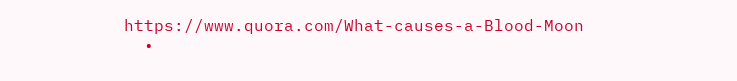https://www.quora.com/What-causes-a-Blood-Moon
  •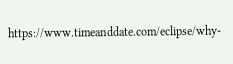https://www.timeanddate.com/eclipse/why-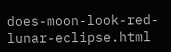does-moon-look-red-lunar-eclipse.html